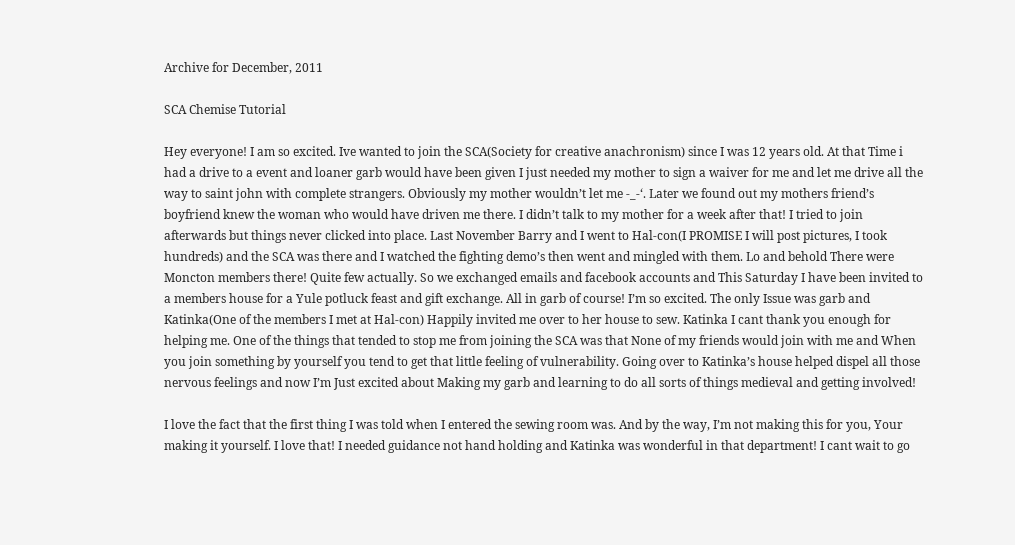Archive for December, 2011

SCA Chemise Tutorial

Hey everyone! I am so excited. Ive wanted to join the SCA(Society for creative anachronism) since I was 12 years old. At that Time i had a drive to a event and loaner garb would have been given I just needed my mother to sign a waiver for me and let me drive all the way to saint john with complete strangers. Obviously my mother wouldn’t let me -_-‘. Later we found out my mothers friend’s boyfriend knew the woman who would have driven me there. I didn’t talk to my mother for a week after that! I tried to join afterwards but things never clicked into place. Last November Barry and I went to Hal-con(I PROMISE I will post pictures, I took hundreds) and the SCA was there and I watched the fighting demo’s then went and mingled with them. Lo and behold There were Moncton members there! Quite few actually. So we exchanged emails and facebook accounts and This Saturday I have been invited to a members house for a Yule potluck feast and gift exchange. All in garb of course! I’m so excited. The only Issue was garb and Katinka(One of the members I met at Hal-con) Happily invited me over to her house to sew. Katinka I cant thank you enough for helping me. One of the things that tended to stop me from joining the SCA was that None of my friends would join with me and When you join something by yourself you tend to get that little feeling of vulnerability. Going over to Katinka’s house helped dispel all those nervous feelings and now I’m Just excited about Making my garb and learning to do all sorts of things medieval and getting involved!

I love the fact that the first thing I was told when I entered the sewing room was. And by the way, I’m not making this for you, Your making it yourself. I love that! I needed guidance not hand holding and Katinka was wonderful in that department! I cant wait to go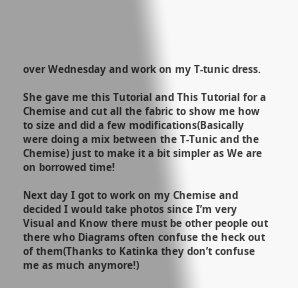over Wednesday and work on my T-tunic dress.

She gave me this Tutorial and This Tutorial for a Chemise and cut all the fabric to show me how to size and did a few modifications(Basically were doing a mix between the T-Tunic and the Chemise) just to make it a bit simpler as We are on borrowed time!

Next day I got to work on my Chemise and decided I would take photos since I’m very Visual and Know there must be other people out there who Diagrams often confuse the heck out of them(Thanks to Katinka they don’t confuse me as much anymore!)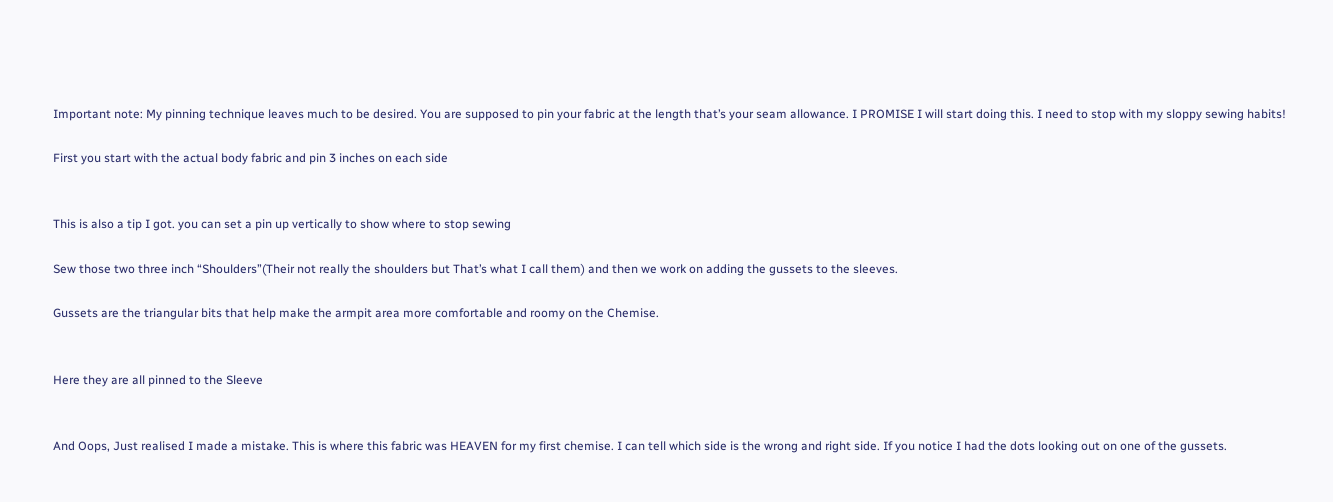Important note: My pinning technique leaves much to be desired. You are supposed to pin your fabric at the length that’s your seam allowance. I PROMISE I will start doing this. I need to stop with my sloppy sewing habits!

First you start with the actual body fabric and pin 3 inches on each side


This is also a tip I got. you can set a pin up vertically to show where to stop sewing

Sew those two three inch “Shoulders”(Their not really the shoulders but That’s what I call them) and then we work on adding the gussets to the sleeves.

Gussets are the triangular bits that help make the armpit area more comfortable and roomy on the Chemise.


Here they are all pinned to the Sleeve


And Oops, Just realised I made a mistake. This is where this fabric was HEAVEN for my first chemise. I can tell which side is the wrong and right side. If you notice I had the dots looking out on one of the gussets.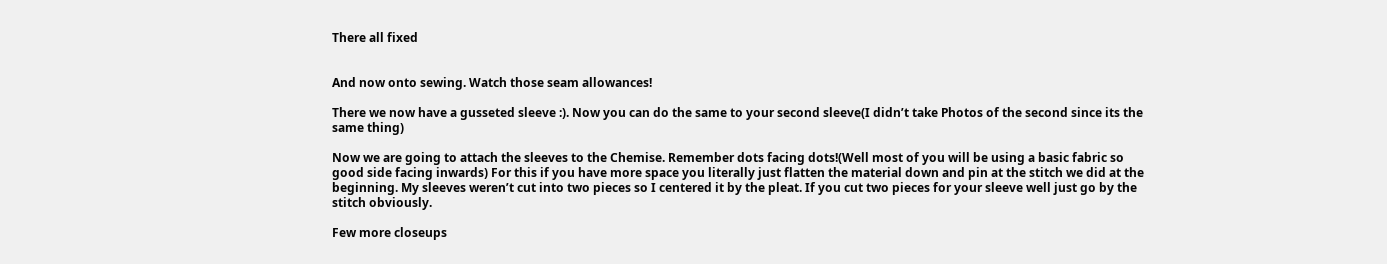There all fixed


And now onto sewing. Watch those seam allowances!

There we now have a gusseted sleeve :). Now you can do the same to your second sleeve(I didn’t take Photos of the second since its the same thing)

Now we are going to attach the sleeves to the Chemise. Remember dots facing dots!(Well most of you will be using a basic fabric so good side facing inwards) For this if you have more space you literally just flatten the material down and pin at the stitch we did at the beginning. My sleeves weren’t cut into two pieces so I centered it by the pleat. If you cut two pieces for your sleeve well just go by the stitch obviously.

Few more closeups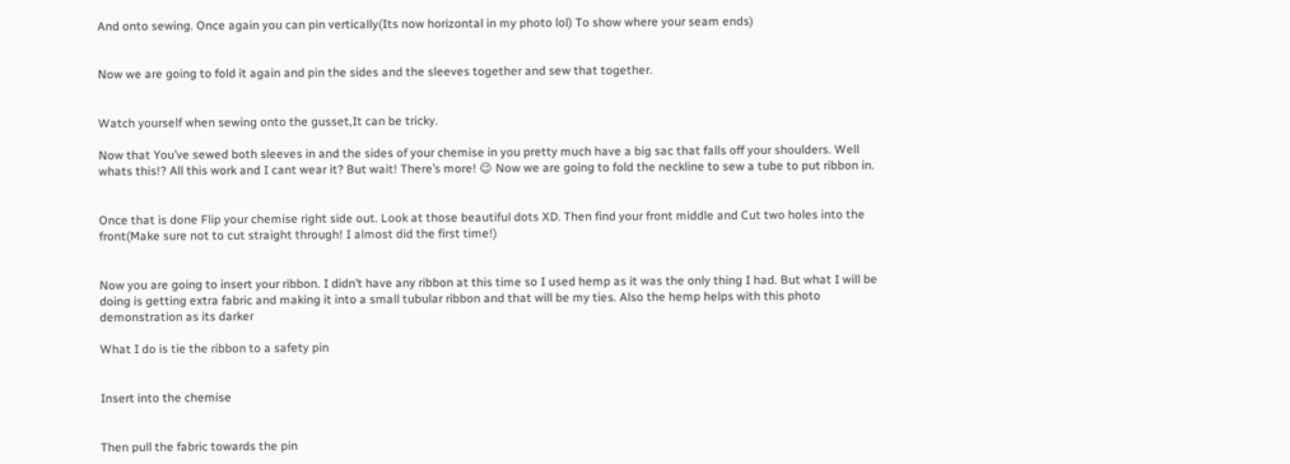And onto sewing. Once again you can pin vertically(Its now horizontal in my photo lol) To show where your seam ends)


Now we are going to fold it again and pin the sides and the sleeves together and sew that together.


Watch yourself when sewing onto the gusset,It can be tricky.

Now that You’ve sewed both sleeves in and the sides of your chemise in you pretty much have a big sac that falls off your shoulders. Well whats this!? All this work and I cant wear it? But wait! There’s more! 😉 Now we are going to fold the neckline to sew a tube to put ribbon in.


Once that is done Flip your chemise right side out. Look at those beautiful dots XD. Then find your front middle and Cut two holes into the front(Make sure not to cut straight through! I almost did the first time!)


Now you are going to insert your ribbon. I didn’t have any ribbon at this time so I used hemp as it was the only thing I had. But what I will be doing is getting extra fabric and making it into a small tubular ribbon and that will be my ties. Also the hemp helps with this photo demonstration as its darker

What I do is tie the ribbon to a safety pin


Insert into the chemise


Then pull the fabric towards the pin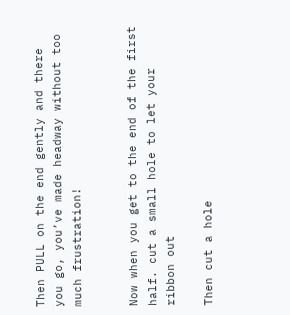Then PULL on the end gently and there you go, you’ve made headway without too much frustration!


Now when you get to the end of the first half. cut a small hole to let your ribbon out

Then cut a hole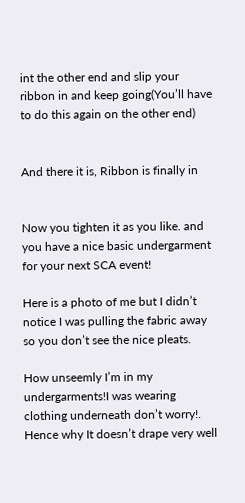int the other end and slip your ribbon in and keep going(You’ll have to do this again on the other end)


And there it is, Ribbon is finally in


Now you tighten it as you like. and you have a nice basic undergarment for your next SCA event!

Here is a photo of me but I didn’t notice I was pulling the fabric away so you don’t see the nice pleats.

How unseemly I’m in my undergarments!I was wearing clothing underneath don’t worry!. Hence why It doesn’t drape very well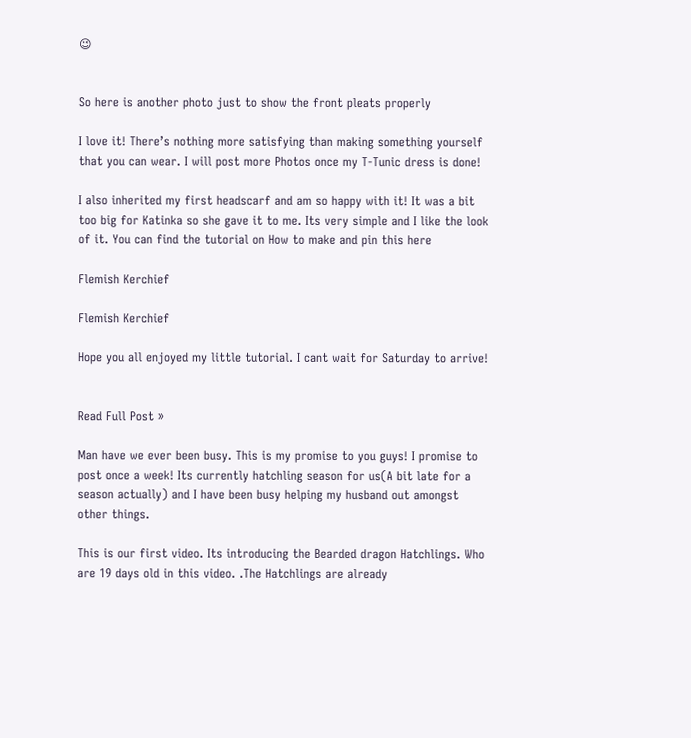😉


So here is another photo just to show the front pleats properly

I love it! There’s nothing more satisfying than making something yourself that you can wear. I will post more Photos once my T-Tunic dress is done!

I also inherited my first headscarf and am so happy with it! It was a bit too big for Katinka so she gave it to me. Its very simple and I like the look of it. You can find the tutorial on How to make and pin this here

Flemish Kerchief

Flemish Kerchief

Hope you all enjoyed my little tutorial. I cant wait for Saturday to arrive!


Read Full Post »

Man have we ever been busy. This is my promise to you guys! I promise to post once a week! Its currently hatchling season for us(A bit late for a season actually) and I have been busy helping my husband out amongst other things.

This is our first video. Its introducing the Bearded dragon Hatchlings. Who are 19 days old in this video. .The Hatchlings are already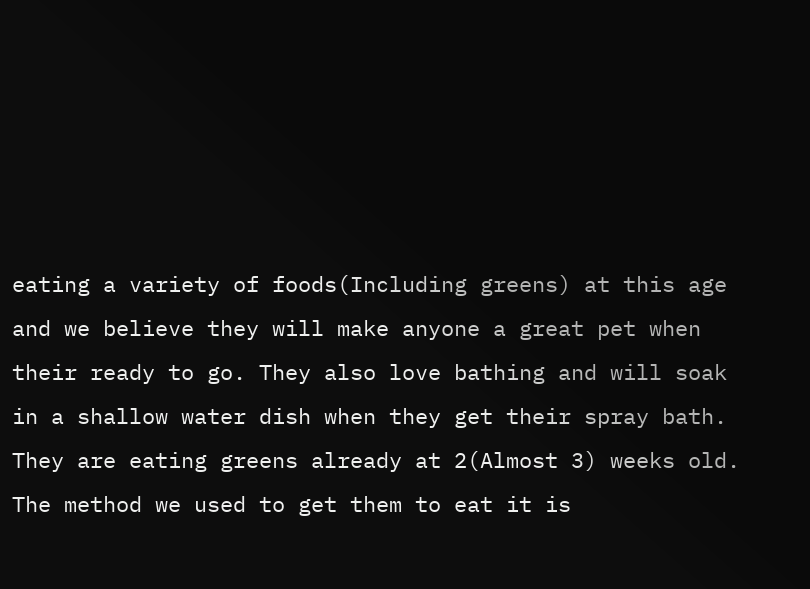eating a variety of foods(Including greens) at this age and we believe they will make anyone a great pet when their ready to go. They also love bathing and will soak in a shallow water dish when they get their spray bath. They are eating greens already at 2(Almost 3) weeks old. The method we used to get them to eat it is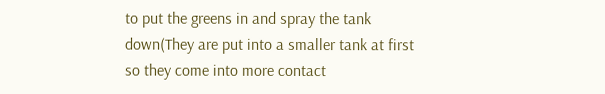to put the greens in and spray the tank down(They are put into a smaller tank at first so they come into more contact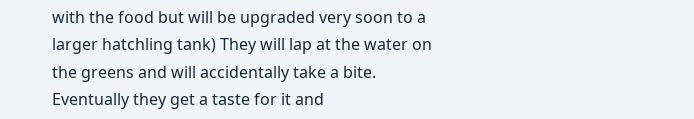with the food but will be upgraded very soon to a larger hatchling tank) They will lap at the water on the greens and will accidentally take a bite. Eventually they get a taste for it and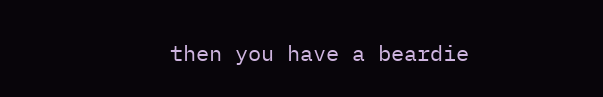then you have a beardie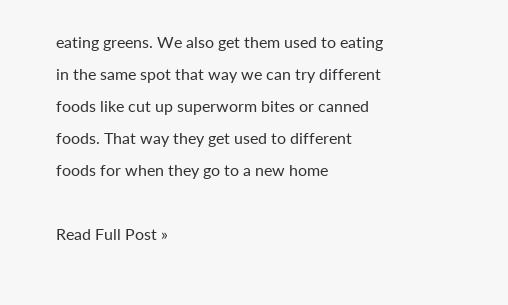eating greens. We also get them used to eating in the same spot that way we can try different foods like cut up superworm bites or canned foods. That way they get used to different foods for when they go to a new home

Read Full Post »